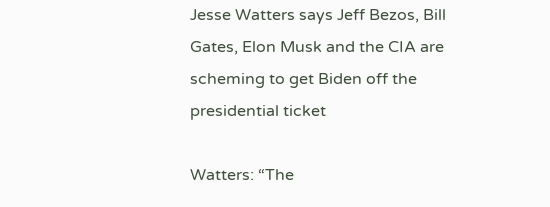Jesse Watters says Jeff Bezos, Bill Gates, Elon Musk and the CIA are scheming to get Biden off the presidential ticket

Watters: “The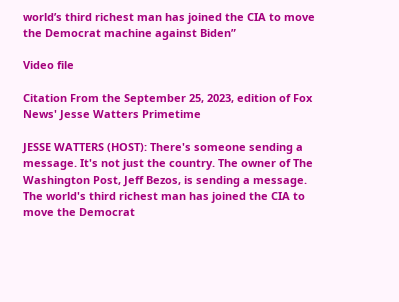world’s third richest man has joined the CIA to move the Democrat machine against Biden”

Video file

Citation From the September 25, 2023, edition of Fox News' Jesse Watters Primetime

JESSE WATTERS (HOST): There's someone sending a message. It's not just the country. The owner of The Washington Post, Jeff Bezos, is sending a message. The world's third richest man has joined the CIA to move the Democrat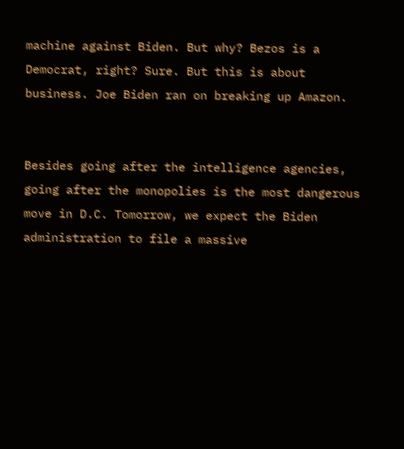machine against Biden. But why? Bezos is a Democrat, right? Sure. But this is about business. Joe Biden ran on breaking up Amazon.


Besides going after the intelligence agencies, going after the monopolies is the most dangerous move in D.C. Tomorrow, we expect the Biden administration to file a massive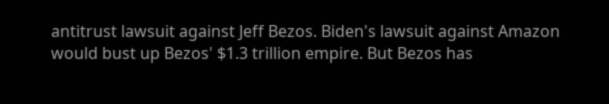antitrust lawsuit against Jeff Bezos. Biden's lawsuit against Amazon would bust up Bezos' $1.3 trillion empire. But Bezos has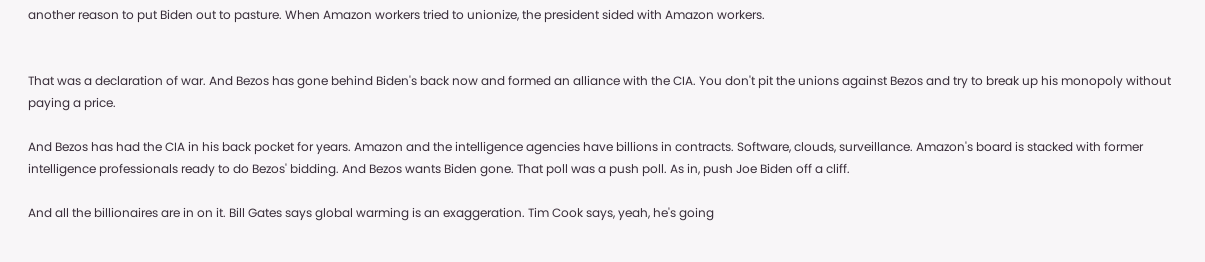another reason to put Biden out to pasture. When Amazon workers tried to unionize, the president sided with Amazon workers.


That was a declaration of war. And Bezos has gone behind Biden's back now and formed an alliance with the CIA. You don't pit the unions against Bezos and try to break up his monopoly without paying a price.

And Bezos has had the CIA in his back pocket for years. Amazon and the intelligence agencies have billions in contracts. Software, clouds, surveillance. Amazon's board is stacked with former intelligence professionals ready to do Bezos' bidding. And Bezos wants Biden gone. That poll was a push poll. As in, push Joe Biden off a cliff.

And all the billionaires are in on it. Bill Gates says global warming is an exaggeration. Tim Cook says, yeah, he's going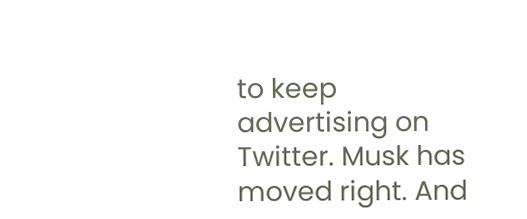to keep advertising on Twitter. Musk has moved right. And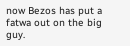now Bezos has put a fatwa out on the big guy.